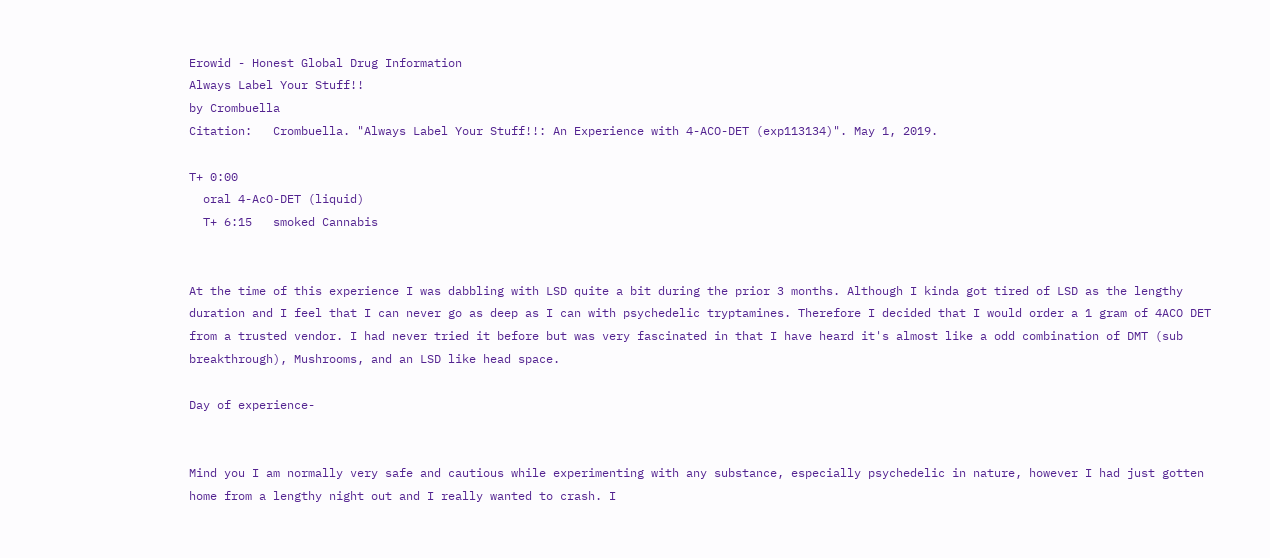Erowid - Honest Global Drug Information
Always Label Your Stuff!!
by Crombuella
Citation:   Crombuella. "Always Label Your Stuff!!: An Experience with 4-ACO-DET (exp113134)". May 1, 2019.

T+ 0:00
  oral 4-AcO-DET (liquid)
  T+ 6:15   smoked Cannabis


At the time of this experience I was dabbling with LSD quite a bit during the prior 3 months. Although I kinda got tired of LSD as the lengthy duration and I feel that I can never go as deep as I can with psychedelic tryptamines. Therefore I decided that I would order a 1 gram of 4ACO DET from a trusted vendor. I had never tried it before but was very fascinated in that I have heard it's almost like a odd combination of DMT (sub breakthrough), Mushrooms, and an LSD like head space.

Day of experience-


Mind you I am normally very safe and cautious while experimenting with any substance, especially psychedelic in nature, however I had just gotten home from a lengthy night out and I really wanted to crash. I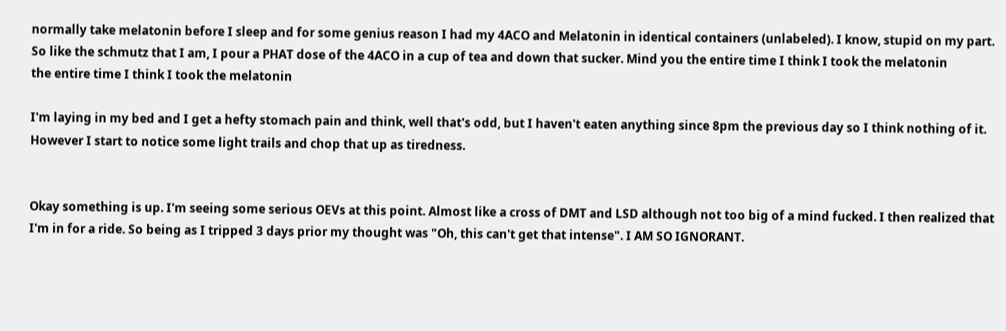normally take melatonin before I sleep and for some genius reason I had my 4ACO and Melatonin in identical containers (unlabeled). I know, stupid on my part. So like the schmutz that I am, I pour a PHAT dose of the 4ACO in a cup of tea and down that sucker. Mind you the entire time I think I took the melatonin
the entire time I think I took the melatonin

I'm laying in my bed and I get a hefty stomach pain and think, well that's odd, but I haven't eaten anything since 8pm the previous day so I think nothing of it. However I start to notice some light trails and chop that up as tiredness.


Okay something is up. I'm seeing some serious OEVs at this point. Almost like a cross of DMT and LSD although not too big of a mind fucked. I then realized that I'm in for a ride. So being as I tripped 3 days prior my thought was "Oh, this can't get that intense". I AM SO IGNORANT.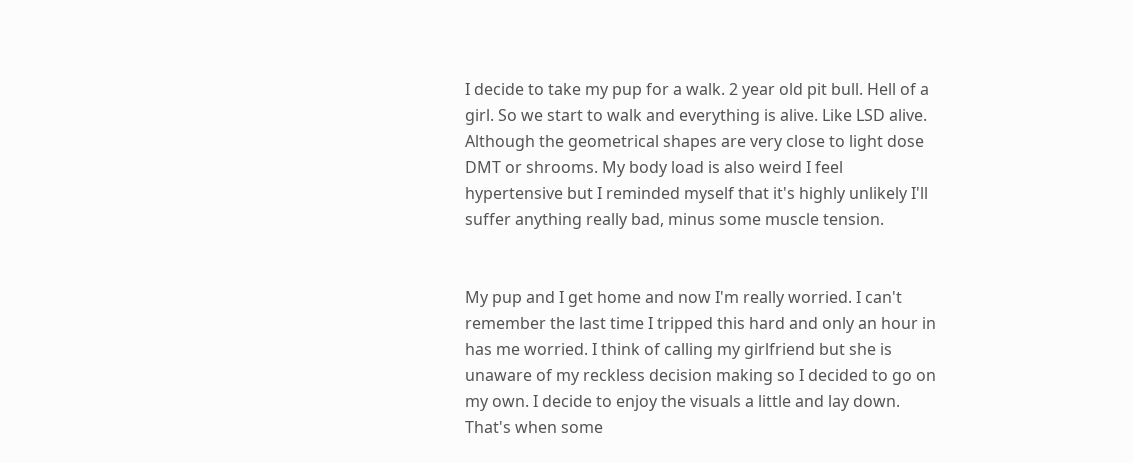I decide to take my pup for a walk. 2 year old pit bull. Hell of a girl. So we start to walk and everything is alive. Like LSD alive. Although the geometrical shapes are very close to light dose DMT or shrooms. My body load is also weird I feel hypertensive but I reminded myself that it's highly unlikely I'll suffer anything really bad, minus some muscle tension.


My pup and I get home and now I'm really worried. I can't remember the last time I tripped this hard and only an hour in has me worried. I think of calling my girlfriend but she is unaware of my reckless decision making so I decided to go on my own. I decide to enjoy the visuals a little and lay down. That's when some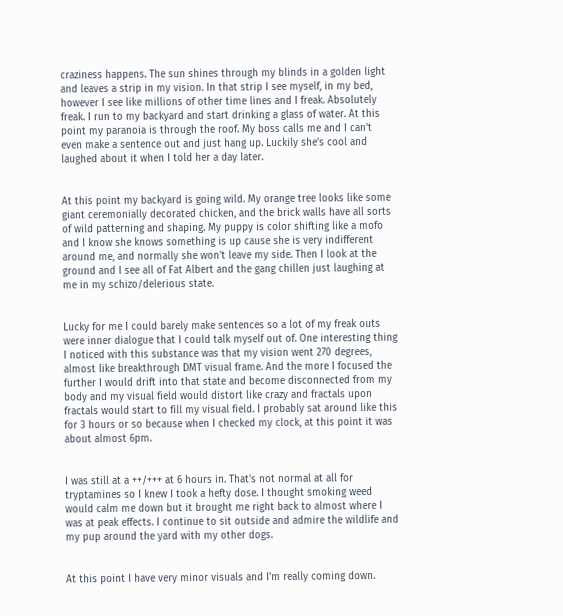craziness happens. The sun shines through my blinds in a golden light and leaves a strip in my vision. In that strip I see myself, in my bed, however I see like millions of other time lines and I freak. Absolutely freak. I run to my backyard and start drinking a glass of water. At this point my paranoia is through the roof. My boss calls me and I can't even make a sentence out and just hang up. Luckily she's cool and laughed about it when I told her a day later.


At this point my backyard is going wild. My orange tree looks like some giant ceremonially decorated chicken, and the brick walls have all sorts of wild patterning and shaping. My puppy is color shifting like a mofo and I know she knows something is up cause she is very indifferent around me, and normally she won't leave my side. Then I look at the ground and I see all of Fat Albert and the gang chillen just laughing at me in my schizo/delerious state.


Lucky for me I could barely make sentences so a lot of my freak outs were inner dialogue that I could talk myself out of. One interesting thing I noticed with this substance was that my vision went 270 degrees, almost like breakthrough DMT visual frame. And the more I focused the further I would drift into that state and become disconnected from my body and my visual field would distort like crazy and fractals upon fractals would start to fill my visual field. I probably sat around like this for 3 hours or so because when I checked my clock, at this point it was about almost 6pm.


I was still at a ++/+++ at 6 hours in. That's not normal at all for tryptamines so I knew I took a hefty dose. I thought smoking weed would calm me down but it brought me right back to almost where I was at peak effects. I continue to sit outside and admire the wildlife and my pup around the yard with my other dogs.


At this point I have very minor visuals and I'm really coming down.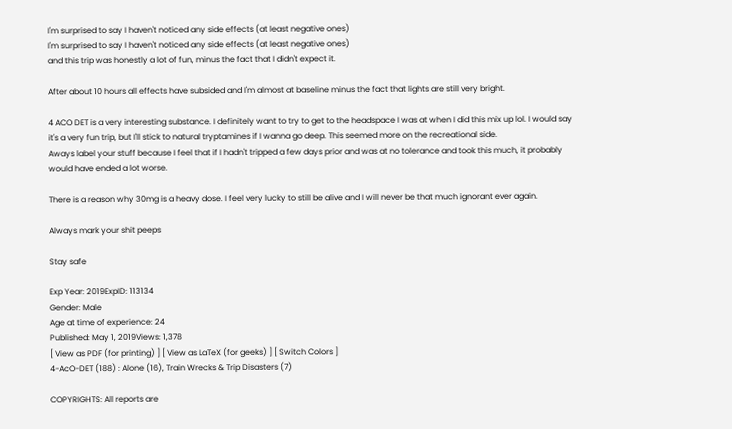I'm surprised to say I haven't noticed any side effects (at least negative ones)
I'm surprised to say I haven't noticed any side effects (at least negative ones)
and this trip was honestly a lot of fun, minus the fact that I didn't expect it.

After about 10 hours all effects have subsided and I'm almost at baseline minus the fact that lights are still very bright.

4 ACO DET is a very interesting substance. I definitely want to try to get to the headspace I was at when I did this mix up lol. I would say it's a very fun trip, but I'll stick to natural tryptamines if I wanna go deep. This seemed more on the recreational side.
Aways label your stuff because I feel that if I hadn't tripped a few days prior and was at no tolerance and took this much, it probably would have ended a lot worse.

There is a reason why 30mg is a heavy dose. I feel very lucky to still be alive and I will never be that much ignorant ever again.

Always mark your shit peeps

Stay safe

Exp Year: 2019ExpID: 113134
Gender: Male
Age at time of experience: 24
Published: May 1, 2019Views: 1,378
[ View as PDF (for printing) ] [ View as LaTeX (for geeks) ] [ Switch Colors ]
4-AcO-DET (188) : Alone (16), Train Wrecks & Trip Disasters (7)

COPYRIGHTS: All reports are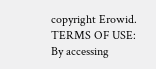copyright Erowid.
TERMS OF USE: By accessing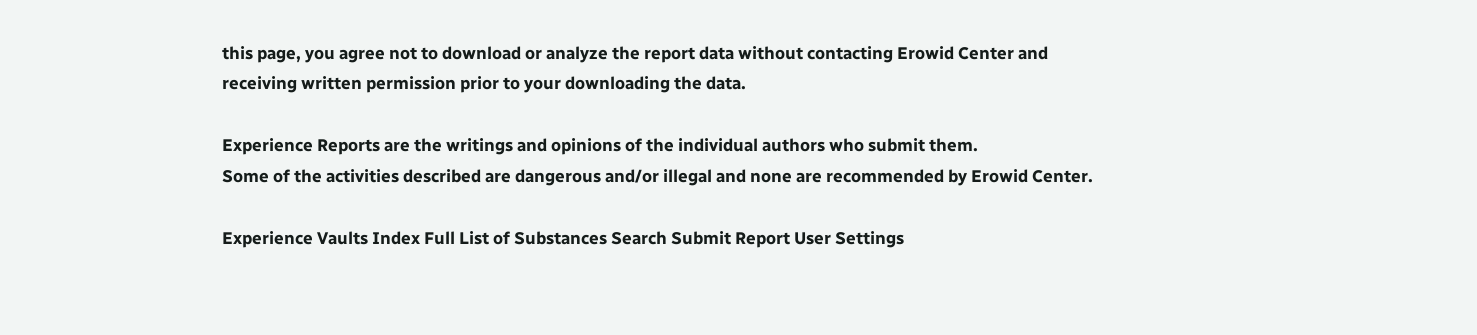this page, you agree not to download or analyze the report data without contacting Erowid Center and receiving written permission prior to your downloading the data.

Experience Reports are the writings and opinions of the individual authors who submit them.
Some of the activities described are dangerous and/or illegal and none are recommended by Erowid Center.

Experience Vaults Index Full List of Substances Search Submit Report User Settings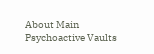About Main Psychoactive Vaults